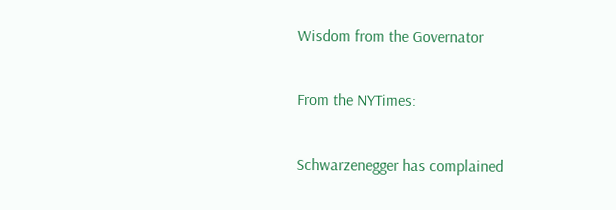Wisdom from the Governator

From the NYTimes:

Schwarzenegger has complained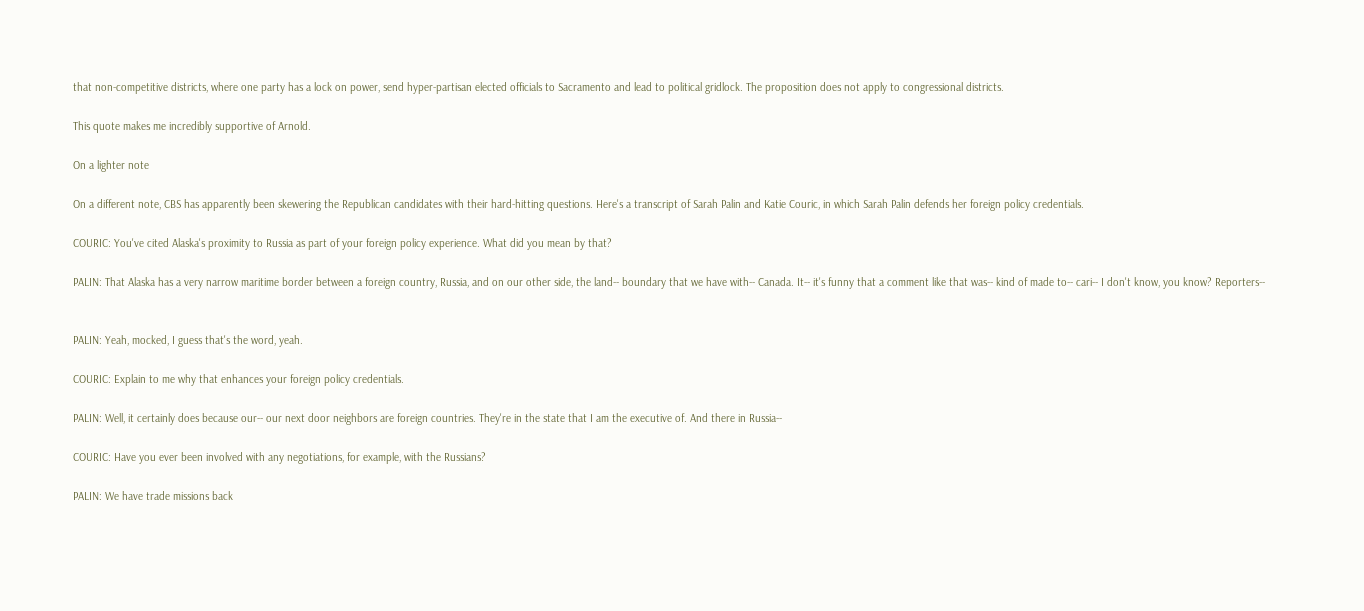that non-competitive districts, where one party has a lock on power, send hyper-partisan elected officials to Sacramento and lead to political gridlock. The proposition does not apply to congressional districts.

This quote makes me incredibly supportive of Arnold.

On a lighter note

On a different note, CBS has apparently been skewering the Republican candidates with their hard-hitting questions. Here's a transcript of Sarah Palin and Katie Couric, in which Sarah Palin defends her foreign policy credentials.

COURIC: You've cited Alaska's proximity to Russia as part of your foreign policy experience. What did you mean by that?

PALIN: That Alaska has a very narrow maritime border between a foreign country, Russia, and on our other side, the land-- boundary that we have with-- Canada. It-- it's funny that a comment like that was-- kind of made to-- cari-- I don't know, you know? Reporters--


PALIN: Yeah, mocked, I guess that's the word, yeah.

COURIC: Explain to me why that enhances your foreign policy credentials.

PALIN: Well, it certainly does because our-- our next door neighbors are foreign countries. They're in the state that I am the executive of. And there in Russia--

COURIC: Have you ever been involved with any negotiations, for example, with the Russians?

PALIN: We have trade missions back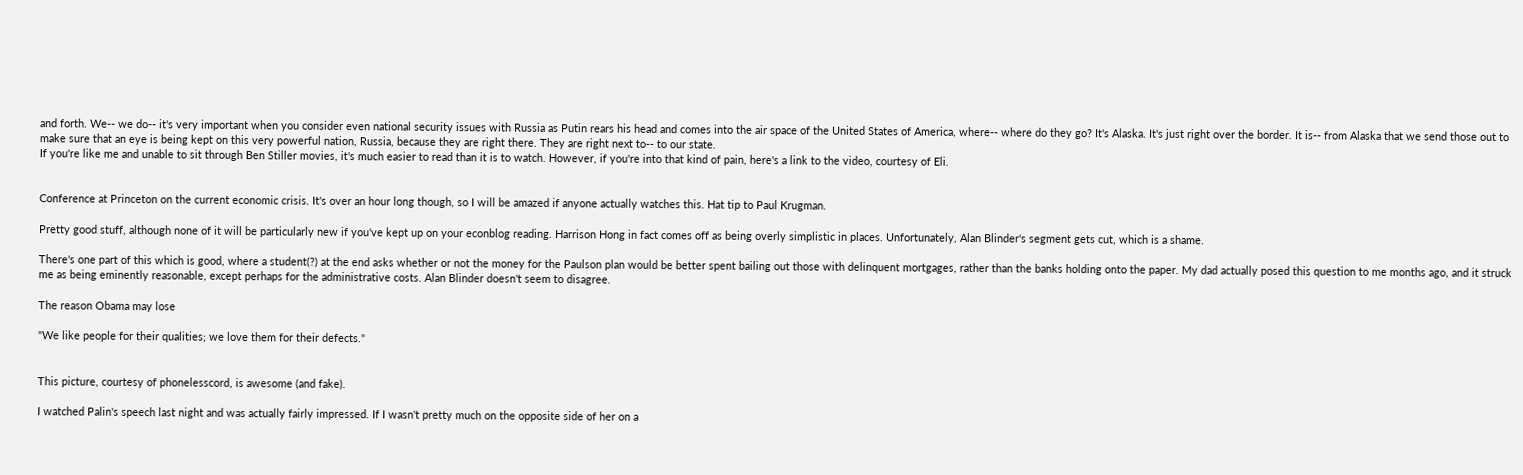and forth. We-- we do-- it's very important when you consider even national security issues with Russia as Putin rears his head and comes into the air space of the United States of America, where-- where do they go? It's Alaska. It's just right over the border. It is-- from Alaska that we send those out to make sure that an eye is being kept on this very powerful nation, Russia, because they are right there. They are right next to-- to our state.
If you're like me and unable to sit through Ben Stiller movies, it's much easier to read than it is to watch. However, if you're into that kind of pain, here's a link to the video, courtesy of Eli.


Conference at Princeton on the current economic crisis. It's over an hour long though, so I will be amazed if anyone actually watches this. Hat tip to Paul Krugman.

Pretty good stuff, although none of it will be particularly new if you've kept up on your econblog reading. Harrison Hong in fact comes off as being overly simplistic in places. Unfortunately, Alan Blinder's segment gets cut, which is a shame.

There's one part of this which is good, where a student(?) at the end asks whether or not the money for the Paulson plan would be better spent bailing out those with delinquent mortgages, rather than the banks holding onto the paper. My dad actually posed this question to me months ago, and it struck me as being eminently reasonable, except perhaps for the administrative costs. Alan Blinder doesn't seem to disagree.

The reason Obama may lose

"We like people for their qualities; we love them for their defects."


This picture, courtesy of phonelesscord, is awesome (and fake).

I watched Palin's speech last night and was actually fairly impressed. If I wasn't pretty much on the opposite side of her on a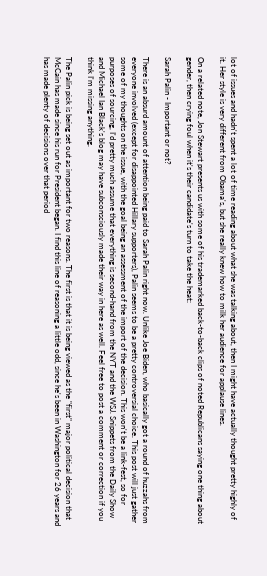lot of issues and hadn't spent a lot of time reading about what she was talking about, then I might have actually thought pretty highly of it. Her style is very different from Obama's, but she really knew how to milk her audience for applause lines.

On a related note, Jon Stewart presents us with some of his trademarked back-to-back clips of noted Republicans saying one thing about gender, then crying foul when it's their candidate's turn to take the heat:

Sarah Palin - Important or not?

There is an absurd amount of attention being paid to Sarah Palin right now. Unlike Joe Biden, who basically got a round of huzzahs from everyone involved (except for disappointed Hillary supporters), Palin seems to be a pretty controversial choice. This post will just gather some of my thoughts on the issue, with the goal being an assessment of the import of the decision. This won't be a link-fest, so for purposes of sourcing, I'd pretty much assume that everything is second-hand from the NYT and the WSJ. Snippets from the Daily Show and Michael Ian Black's blog may have subconsciously made their way in here as well. Feel free to post a comment or correction if you think I'm missing anything.

The Palin pick is being set out as important for two reasons. The first is that it is being viewed as the "first" major political decision that McCain has made since his run for President began. I find this line of reasoning a little odd, since he's been in Washington for 26 years and has made plenty of decisions over that period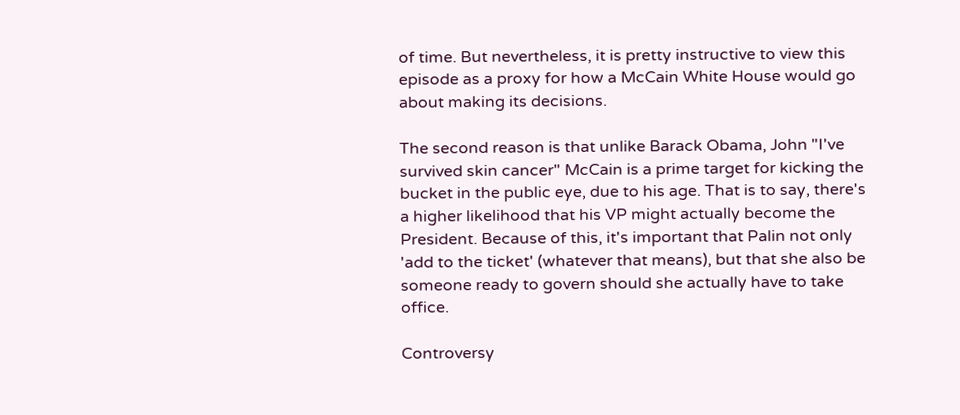of time. But nevertheless, it is pretty instructive to view this episode as a proxy for how a McCain White House would go about making its decisions.

The second reason is that unlike Barack Obama, John "I've survived skin cancer" McCain is a prime target for kicking the bucket in the public eye, due to his age. That is to say, there's a higher likelihood that his VP might actually become the President. Because of this, it's important that Palin not only 'add to the ticket' (whatever that means), but that she also be someone ready to govern should she actually have to take office.

Controversy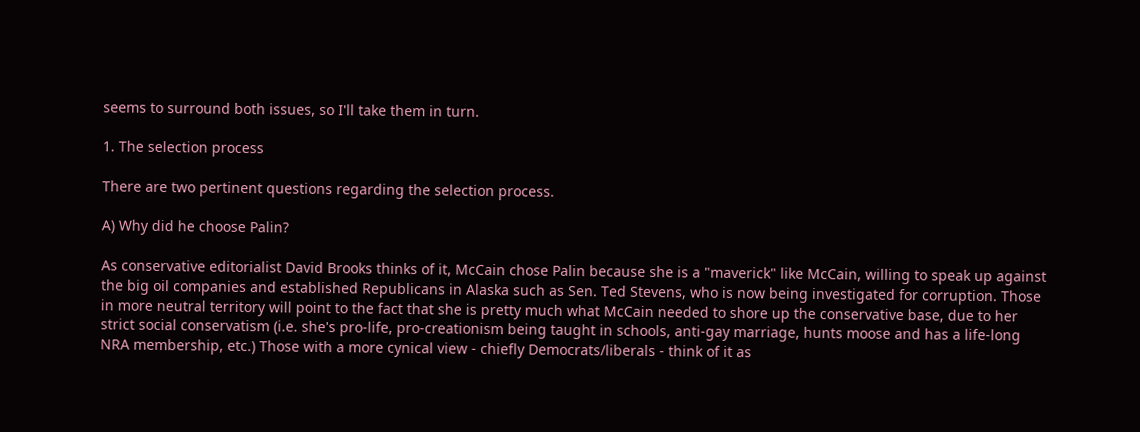seems to surround both issues, so I'll take them in turn.

1. The selection process

There are two pertinent questions regarding the selection process.

A) Why did he choose Palin?

As conservative editorialist David Brooks thinks of it, McCain chose Palin because she is a "maverick" like McCain, willing to speak up against the big oil companies and established Republicans in Alaska such as Sen. Ted Stevens, who is now being investigated for corruption. Those in more neutral territory will point to the fact that she is pretty much what McCain needed to shore up the conservative base, due to her strict social conservatism (i.e. she's pro-life, pro-creationism being taught in schools, anti-gay marriage, hunts moose and has a life-long NRA membership, etc.) Those with a more cynical view - chiefly Democrats/liberals - think of it as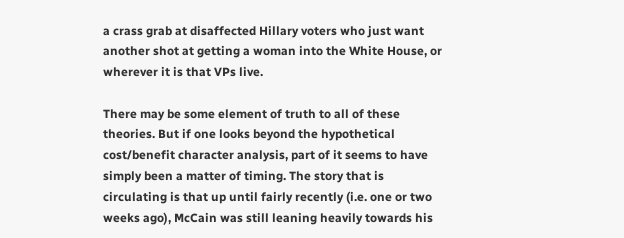a crass grab at disaffected Hillary voters who just want another shot at getting a woman into the White House, or wherever it is that VPs live.

There may be some element of truth to all of these theories. But if one looks beyond the hypothetical cost/benefit character analysis, part of it seems to have simply been a matter of timing. The story that is circulating is that up until fairly recently (i.e. one or two weeks ago), McCain was still leaning heavily towards his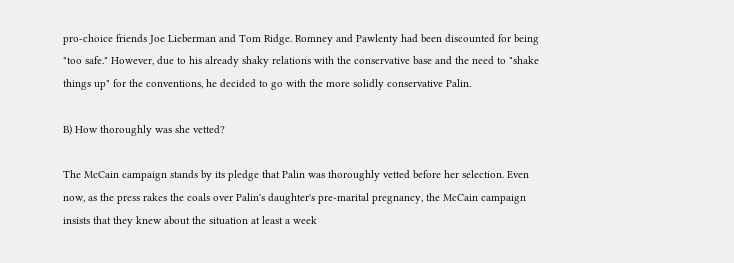pro-choice friends Joe Lieberman and Tom Ridge. Romney and Pawlenty had been discounted for being "too safe." However, due to his already shaky relations with the conservative base and the need to "shake things up" for the conventions, he decided to go with the more solidly conservative Palin.

B) How thoroughly was she vetted?

The McCain campaign stands by its pledge that Palin was thoroughly vetted before her selection. Even now, as the press rakes the coals over Palin's daughter's pre-marital pregnancy, the McCain campaign insists that they knew about the situation at least a week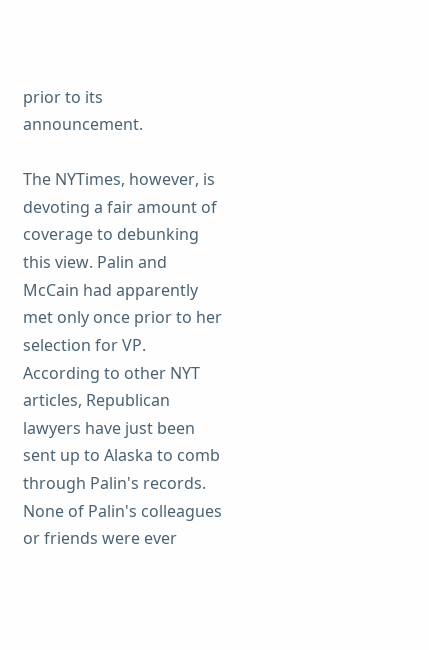prior to its announcement.

The NYTimes, however, is devoting a fair amount of coverage to debunking this view. Palin and McCain had apparently met only once prior to her selection for VP. According to other NYT articles, Republican lawyers have just been sent up to Alaska to comb through Palin's records. None of Palin's colleagues or friends were ever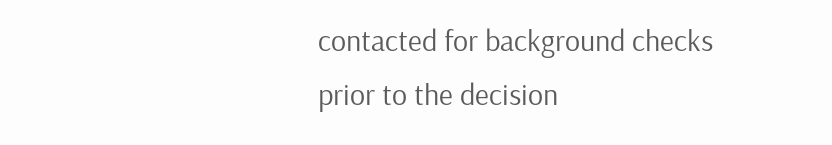contacted for background checks prior to the decision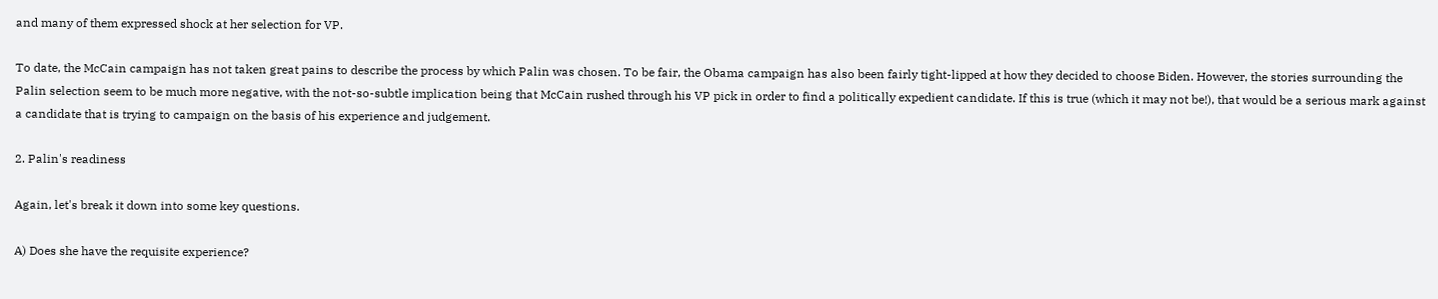and many of them expressed shock at her selection for VP.

To date, the McCain campaign has not taken great pains to describe the process by which Palin was chosen. To be fair, the Obama campaign has also been fairly tight-lipped at how they decided to choose Biden. However, the stories surrounding the Palin selection seem to be much more negative, with the not-so-subtle implication being that McCain rushed through his VP pick in order to find a politically expedient candidate. If this is true (which it may not be!), that would be a serious mark against a candidate that is trying to campaign on the basis of his experience and judgement.

2. Palin's readiness

Again, let's break it down into some key questions.

A) Does she have the requisite experience?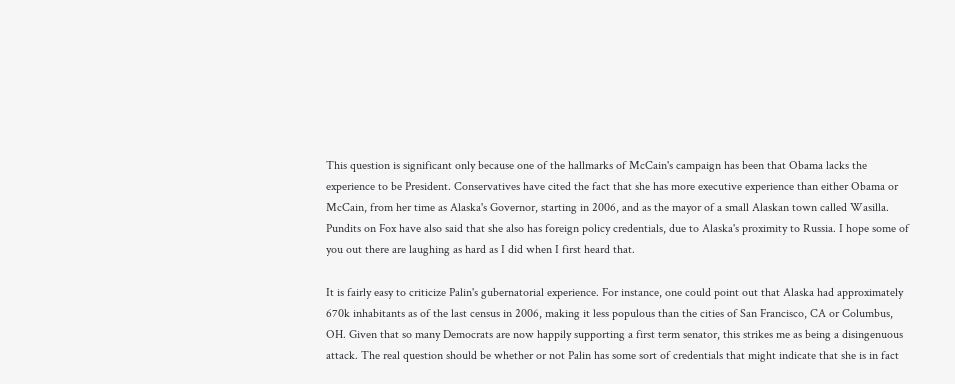This question is significant only because one of the hallmarks of McCain's campaign has been that Obama lacks the experience to be President. Conservatives have cited the fact that she has more executive experience than either Obama or McCain, from her time as Alaska's Governor, starting in 2006, and as the mayor of a small Alaskan town called Wasilla. Pundits on Fox have also said that she also has foreign policy credentials, due to Alaska's proximity to Russia. I hope some of you out there are laughing as hard as I did when I first heard that.

It is fairly easy to criticize Palin's gubernatorial experience. For instance, one could point out that Alaska had approximately 670k inhabitants as of the last census in 2006, making it less populous than the cities of San Francisco, CA or Columbus, OH. Given that so many Democrats are now happily supporting a first term senator, this strikes me as being a disingenuous attack. The real question should be whether or not Palin has some sort of credentials that might indicate that she is in fact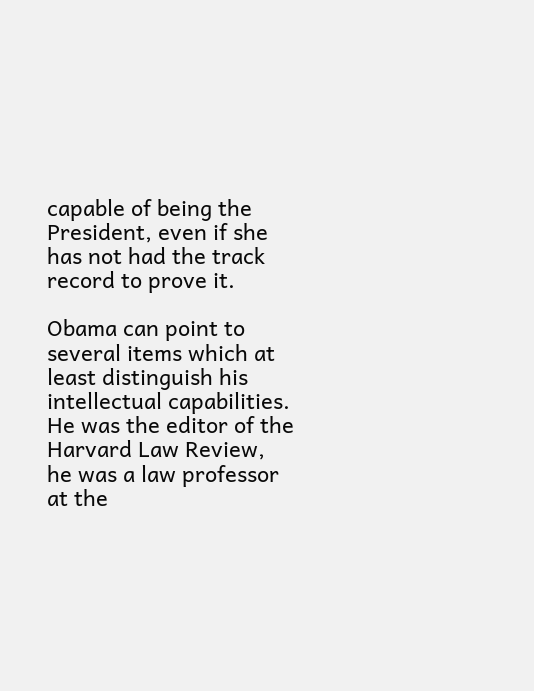capable of being the President, even if she has not had the track record to prove it.

Obama can point to several items which at least distinguish his intellectual capabilities. He was the editor of the Harvard Law Review, he was a law professor at the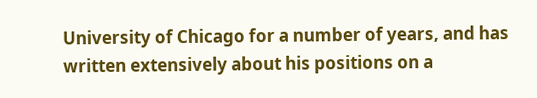University of Chicago for a number of years, and has written extensively about his positions on a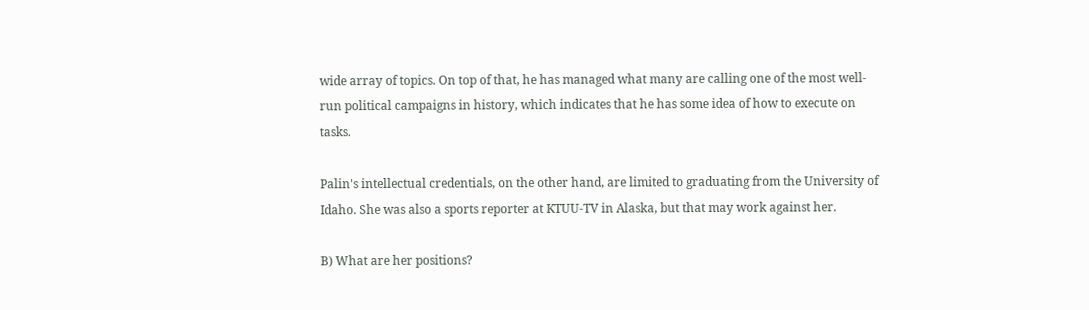wide array of topics. On top of that, he has managed what many are calling one of the most well-run political campaigns in history, which indicates that he has some idea of how to execute on tasks.

Palin's intellectual credentials, on the other hand, are limited to graduating from the University of Idaho. She was also a sports reporter at KTUU-TV in Alaska, but that may work against her.

B) What are her positions?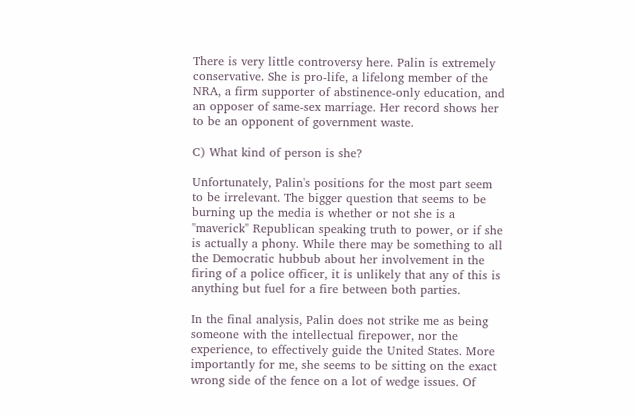There is very little controversy here. Palin is extremely conservative. She is pro-life, a lifelong member of the NRA, a firm supporter of abstinence-only education, and an opposer of same-sex marriage. Her record shows her to be an opponent of government waste.

C) What kind of person is she?

Unfortunately, Palin's positions for the most part seem to be irrelevant. The bigger question that seems to be burning up the media is whether or not she is a "maverick" Republican speaking truth to power, or if she is actually a phony. While there may be something to all the Democratic hubbub about her involvement in the firing of a police officer, it is unlikely that any of this is anything but fuel for a fire between both parties.

In the final analysis, Palin does not strike me as being someone with the intellectual firepower, nor the experience, to effectively guide the United States. More importantly for me, she seems to be sitting on the exact wrong side of the fence on a lot of wedge issues. Of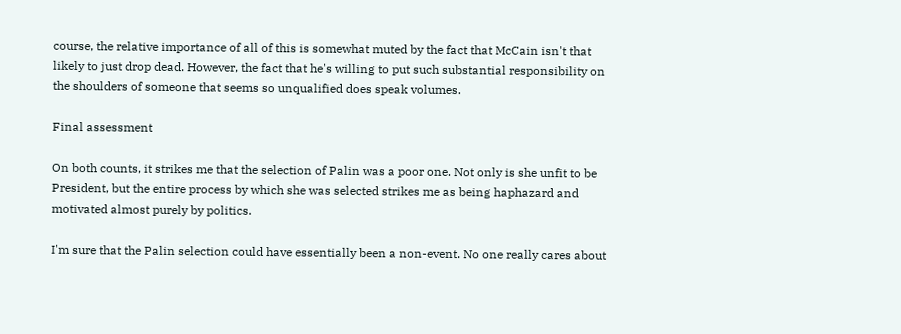course, the relative importance of all of this is somewhat muted by the fact that McCain isn't that likely to just drop dead. However, the fact that he's willing to put such substantial responsibility on the shoulders of someone that seems so unqualified does speak volumes.

Final assessment

On both counts, it strikes me that the selection of Palin was a poor one. Not only is she unfit to be President, but the entire process by which she was selected strikes me as being haphazard and motivated almost purely by politics.

I'm sure that the Palin selection could have essentially been a non-event. No one really cares about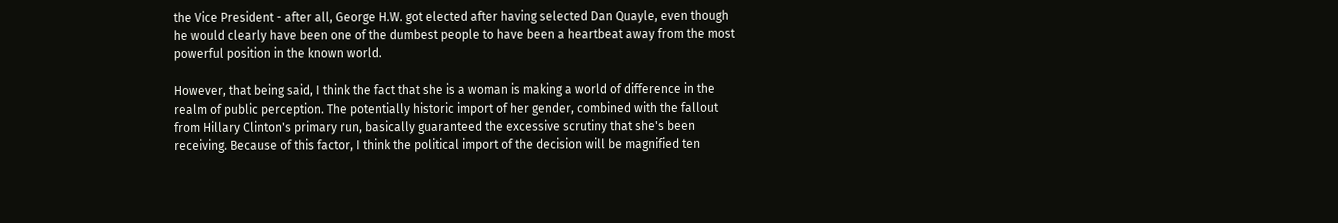the Vice President - after all, George H.W. got elected after having selected Dan Quayle, even though he would clearly have been one of the dumbest people to have been a heartbeat away from the most powerful position in the known world.

However, that being said, I think the fact that she is a woman is making a world of difference in the realm of public perception. The potentially historic import of her gender, combined with the fallout from Hillary Clinton's primary run, basically guaranteed the excessive scrutiny that she's been receiving. Because of this factor, I think the political import of the decision will be magnified ten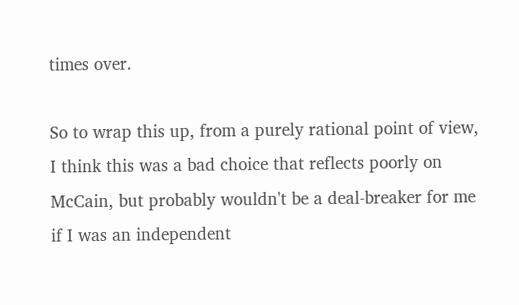times over.

So to wrap this up, from a purely rational point of view, I think this was a bad choice that reflects poorly on McCain, but probably wouldn't be a deal-breaker for me if I was an independent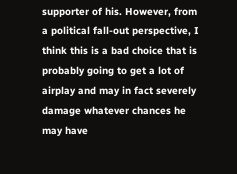supporter of his. However, from a political fall-out perspective, I think this is a bad choice that is probably going to get a lot of airplay and may in fact severely damage whatever chances he may have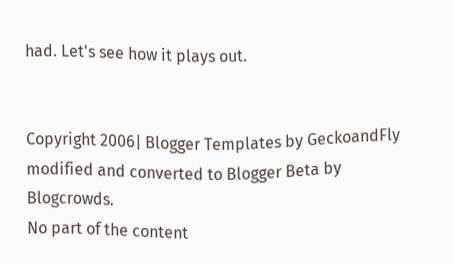had. Let's see how it plays out.


Copyright 2006| Blogger Templates by GeckoandFly modified and converted to Blogger Beta by Blogcrowds.
No part of the content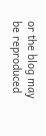or the blog may be reproduced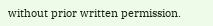without prior written permission.